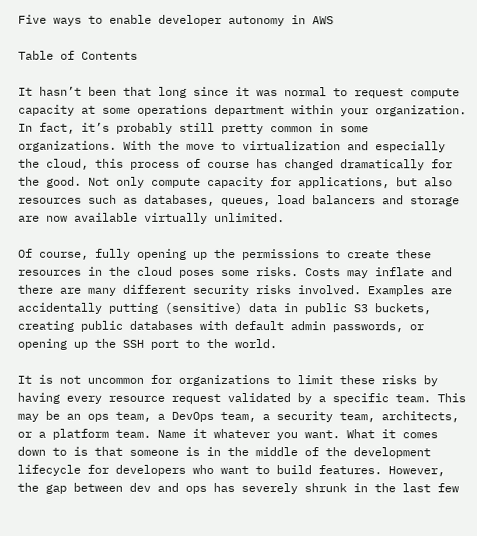Five ways to enable developer autonomy in AWS

Table of Contents

It hasn’t been that long since it was normal to request compute capacity at some operations department within your organization. In fact, it’s probably still pretty common in some organizations. With the move to virtualization and especially the cloud, this process of course has changed dramatically for the good. Not only compute capacity for applications, but also resources such as databases, queues, load balancers and storage are now available virtually unlimited.

Of course, fully opening up the permissions to create these resources in the cloud poses some risks. Costs may inflate and there are many different security risks involved. Examples are accidentally putting (sensitive) data in public S3 buckets, creating public databases with default admin passwords, or opening up the SSH port to the world.

It is not uncommon for organizations to limit these risks by having every resource request validated by a specific team. This may be an ops team, a DevOps team, a security team, architects, or a platform team. Name it whatever you want. What it comes down to is that someone is in the middle of the development lifecycle for developers who want to build features. However, the gap between dev and ops has severely shrunk in the last few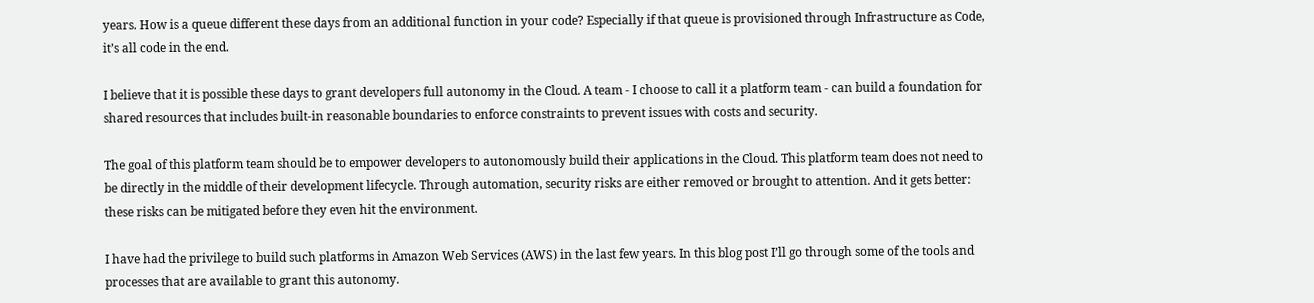years. How is a queue different these days from an additional function in your code? Especially if that queue is provisioned through Infrastructure as Code, it’s all code in the end.

I believe that it is possible these days to grant developers full autonomy in the Cloud. A team - I choose to call it a platform team - can build a foundation for shared resources that includes built-in reasonable boundaries to enforce constraints to prevent issues with costs and security.

The goal of this platform team should be to empower developers to autonomously build their applications in the Cloud. This platform team does not need to be directly in the middle of their development lifecycle. Through automation, security risks are either removed or brought to attention. And it gets better: these risks can be mitigated before they even hit the environment.

I have had the privilege to build such platforms in Amazon Web Services (AWS) in the last few years. In this blog post I’ll go through some of the tools and processes that are available to grant this autonomy.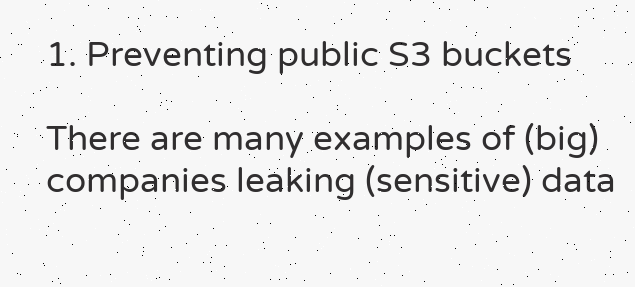1. Preventing public S3 buckets

There are many examples of (big) companies leaking (sensitive) data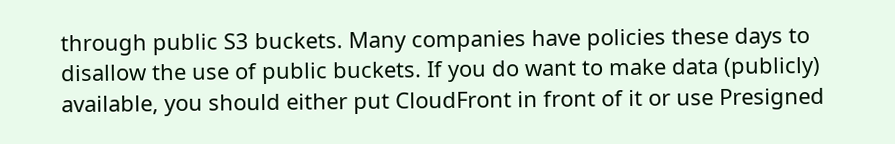through public S3 buckets. Many companies have policies these days to disallow the use of public buckets. If you do want to make data (publicly) available, you should either put CloudFront in front of it or use Presigned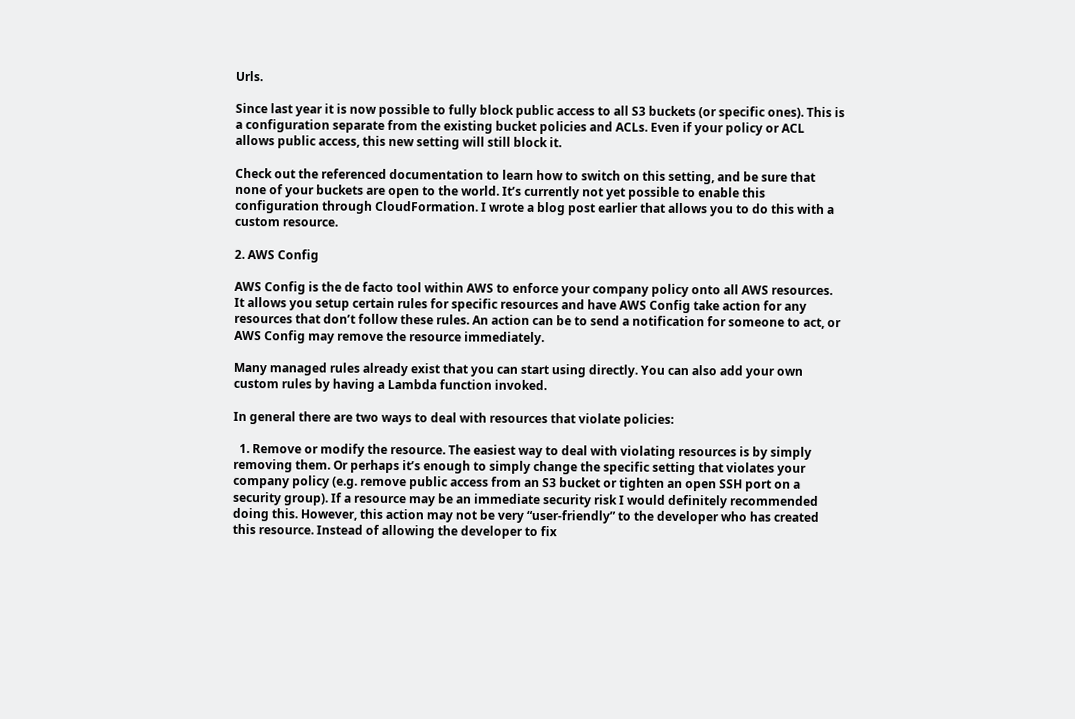Urls.

Since last year it is now possible to fully block public access to all S3 buckets (or specific ones). This is a configuration separate from the existing bucket policies and ACLs. Even if your policy or ACL allows public access, this new setting will still block it.

Check out the referenced documentation to learn how to switch on this setting, and be sure that none of your buckets are open to the world. It’s currently not yet possible to enable this configuration through CloudFormation. I wrote a blog post earlier that allows you to do this with a custom resource.

2. AWS Config

AWS Config is the de facto tool within AWS to enforce your company policy onto all AWS resources. It allows you setup certain rules for specific resources and have AWS Config take action for any resources that don’t follow these rules. An action can be to send a notification for someone to act, or AWS Config may remove the resource immediately.

Many managed rules already exist that you can start using directly. You can also add your own custom rules by having a Lambda function invoked.

In general there are two ways to deal with resources that violate policies:

  1. Remove or modify the resource. The easiest way to deal with violating resources is by simply removing them. Or perhaps it’s enough to simply change the specific setting that violates your company policy (e.g. remove public access from an S3 bucket or tighten an open SSH port on a security group). If a resource may be an immediate security risk I would definitely recommended doing this. However, this action may not be very “user-friendly” to the developer who has created this resource. Instead of allowing the developer to fix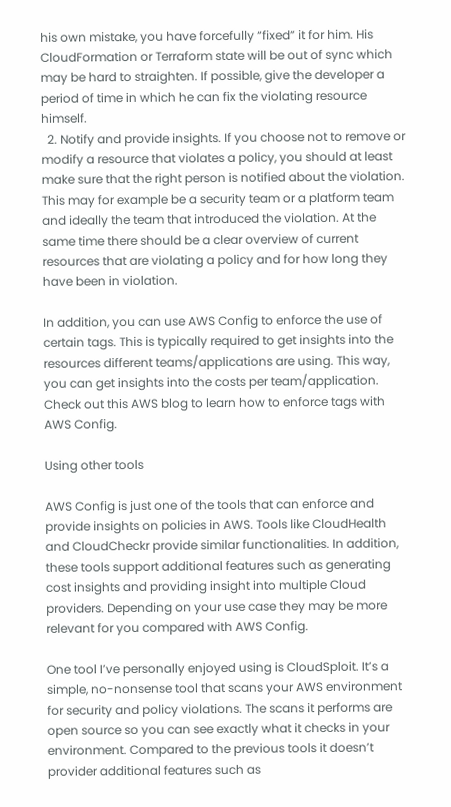his own mistake, you have forcefully “fixed” it for him. His CloudFormation or Terraform state will be out of sync which may be hard to straighten. If possible, give the developer a period of time in which he can fix the violating resource himself.
  2. Notify and provide insights. If you choose not to remove or modify a resource that violates a policy, you should at least make sure that the right person is notified about the violation. This may for example be a security team or a platform team and ideally the team that introduced the violation. At the same time there should be a clear overview of current resources that are violating a policy and for how long they have been in violation.

In addition, you can use AWS Config to enforce the use of certain tags. This is typically required to get insights into the resources different teams/applications are using. This way, you can get insights into the costs per team/application. Check out this AWS blog to learn how to enforce tags with AWS Config.

Using other tools

AWS Config is just one of the tools that can enforce and provide insights on policies in AWS. Tools like CloudHealth and CloudCheckr provide similar functionalities. In addition, these tools support additional features such as generating cost insights and providing insight into multiple Cloud providers. Depending on your use case they may be more relevant for you compared with AWS Config.

One tool I’ve personally enjoyed using is CloudSploit. It’s a simple, no-nonsense tool that scans your AWS environment for security and policy violations. The scans it performs are open source so you can see exactly what it checks in your environment. Compared to the previous tools it doesn’t provider additional features such as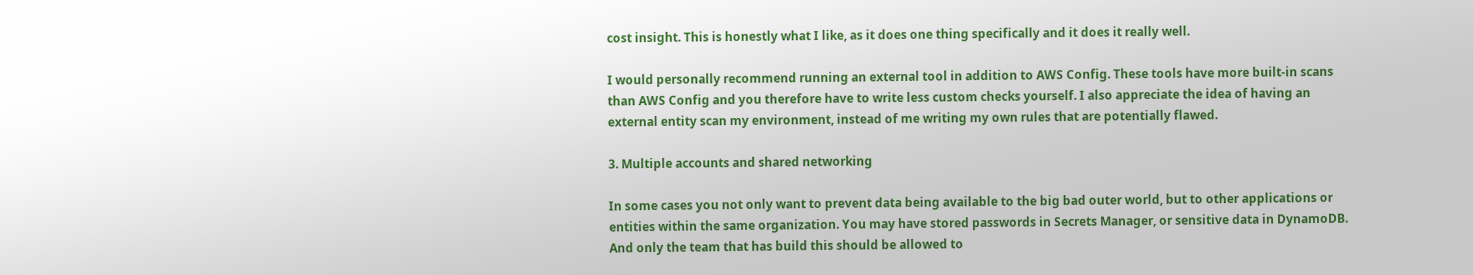cost insight. This is honestly what I like, as it does one thing specifically and it does it really well.

I would personally recommend running an external tool in addition to AWS Config. These tools have more built-in scans than AWS Config and you therefore have to write less custom checks yourself. I also appreciate the idea of having an external entity scan my environment, instead of me writing my own rules that are potentially flawed.

3. Multiple accounts and shared networking

In some cases you not only want to prevent data being available to the big bad outer world, but to other applications or entities within the same organization. You may have stored passwords in Secrets Manager, or sensitive data in DynamoDB. And only the team that has build this should be allowed to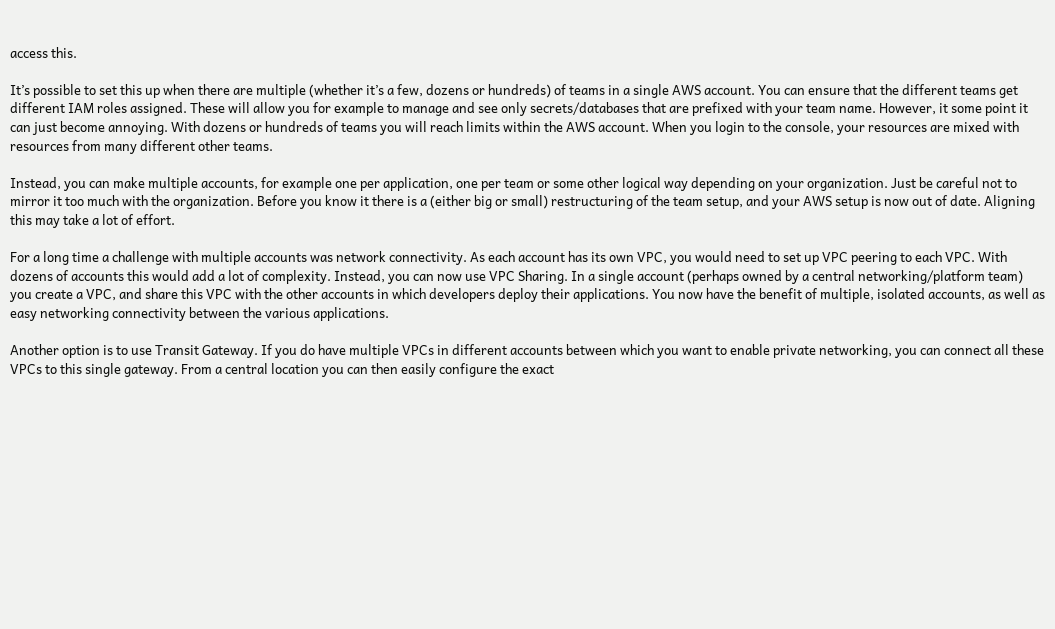access this.

It’s possible to set this up when there are multiple (whether it’s a few, dozens or hundreds) of teams in a single AWS account. You can ensure that the different teams get different IAM roles assigned. These will allow you for example to manage and see only secrets/databases that are prefixed with your team name. However, it some point it can just become annoying. With dozens or hundreds of teams you will reach limits within the AWS account. When you login to the console, your resources are mixed with resources from many different other teams.

Instead, you can make multiple accounts, for example one per application, one per team or some other logical way depending on your organization. Just be careful not to mirror it too much with the organization. Before you know it there is a (either big or small) restructuring of the team setup, and your AWS setup is now out of date. Aligning this may take a lot of effort.

For a long time a challenge with multiple accounts was network connectivity. As each account has its own VPC, you would need to set up VPC peering to each VPC. With dozens of accounts this would add a lot of complexity. Instead, you can now use VPC Sharing. In a single account (perhaps owned by a central networking/platform team) you create a VPC, and share this VPC with the other accounts in which developers deploy their applications. You now have the benefit of multiple, isolated accounts, as well as easy networking connectivity between the various applications.

Another option is to use Transit Gateway. If you do have multiple VPCs in different accounts between which you want to enable private networking, you can connect all these VPCs to this single gateway. From a central location you can then easily configure the exact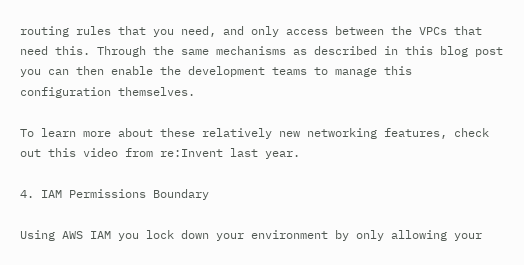routing rules that you need, and only access between the VPCs that need this. Through the same mechanisms as described in this blog post you can then enable the development teams to manage this configuration themselves.

To learn more about these relatively new networking features, check out this video from re:Invent last year.

4. IAM Permissions Boundary

Using AWS IAM you lock down your environment by only allowing your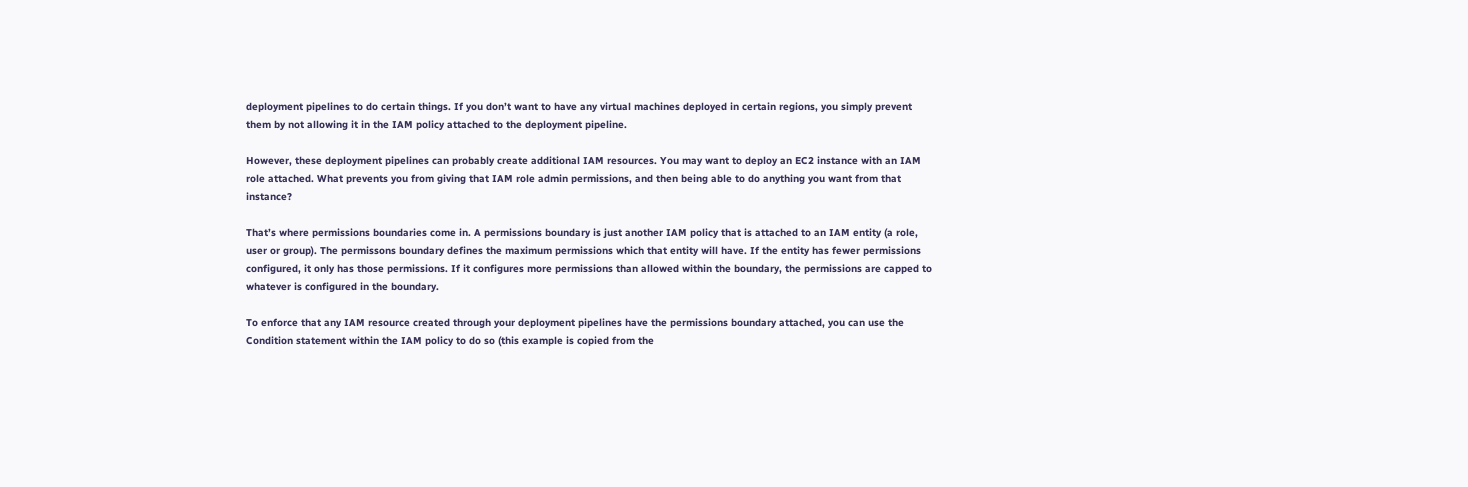deployment pipelines to do certain things. If you don’t want to have any virtual machines deployed in certain regions, you simply prevent them by not allowing it in the IAM policy attached to the deployment pipeline.

However, these deployment pipelines can probably create additional IAM resources. You may want to deploy an EC2 instance with an IAM role attached. What prevents you from giving that IAM role admin permissions, and then being able to do anything you want from that instance?

That’s where permissions boundaries come in. A permissions boundary is just another IAM policy that is attached to an IAM entity (a role, user or group). The permissons boundary defines the maximum permissions which that entity will have. If the entity has fewer permissions configured, it only has those permissions. If it configures more permissions than allowed within the boundary, the permissions are capped to whatever is configured in the boundary.

To enforce that any IAM resource created through your deployment pipelines have the permissions boundary attached, you can use the Condition statement within the IAM policy to do so (this example is copied from the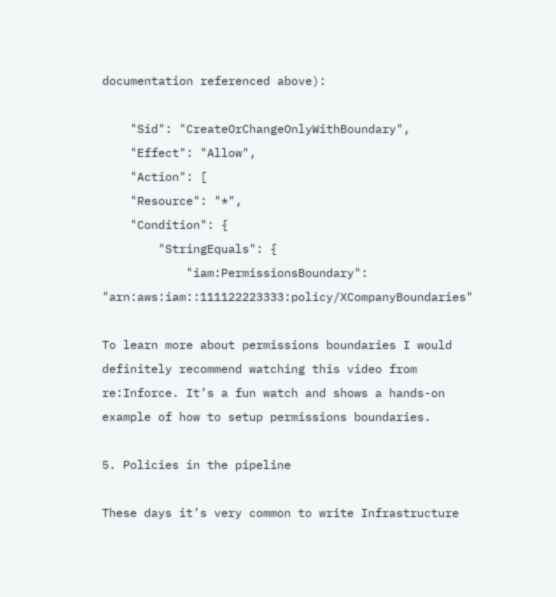documentation referenced above):

    "Sid": "CreateOrChangeOnlyWithBoundary",
    "Effect": "Allow",
    "Action": [
    "Resource": "*",
    "Condition": {
        "StringEquals": {
            "iam:PermissionsBoundary": "arn:aws:iam::111122223333:policy/XCompanyBoundaries"

To learn more about permissions boundaries I would definitely recommend watching this video from re:Inforce. It’s a fun watch and shows a hands-on example of how to setup permissions boundaries.

5. Policies in the pipeline

These days it’s very common to write Infrastructure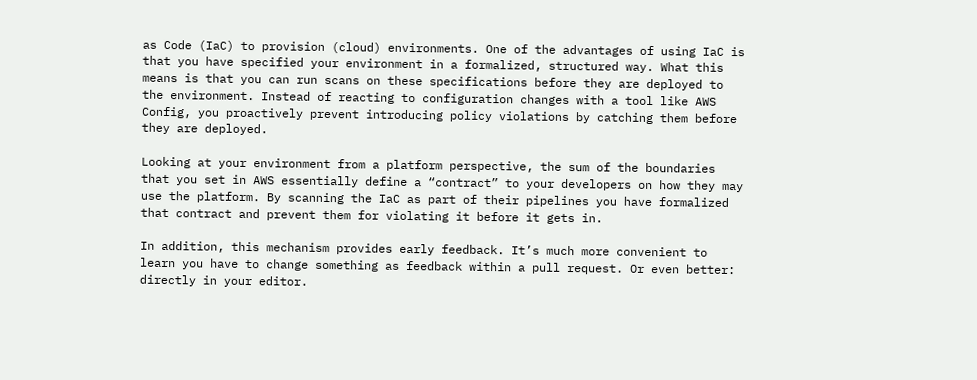as Code (IaC) to provision (cloud) environments. One of the advantages of using IaC is that you have specified your environment in a formalized, structured way. What this means is that you can run scans on these specifications before they are deployed to the environment. Instead of reacting to configuration changes with a tool like AWS Config, you proactively prevent introducing policy violations by catching them before they are deployed.

Looking at your environment from a platform perspective, the sum of the boundaries that you set in AWS essentially define a “contract” to your developers on how they may use the platform. By scanning the IaC as part of their pipelines you have formalized that contract and prevent them for violating it before it gets in.

In addition, this mechanism provides early feedback. It’s much more convenient to learn you have to change something as feedback within a pull request. Or even better: directly in your editor.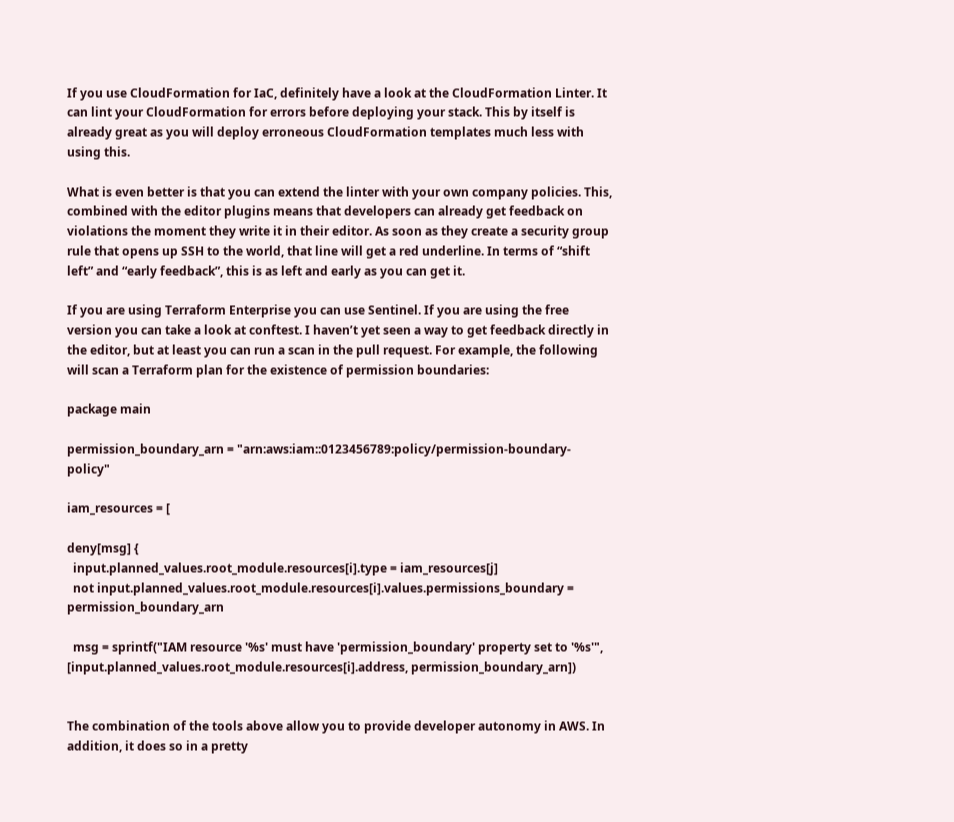If you use CloudFormation for IaC, definitely have a look at the CloudFormation Linter. It can lint your CloudFormation for errors before deploying your stack. This by itself is already great as you will deploy erroneous CloudFormation templates much less with using this.

What is even better is that you can extend the linter with your own company policies. This, combined with the editor plugins means that developers can already get feedback on violations the moment they write it in their editor. As soon as they create a security group rule that opens up SSH to the world, that line will get a red underline. In terms of “shift left” and “early feedback”, this is as left and early as you can get it.

If you are using Terraform Enterprise you can use Sentinel. If you are using the free version you can take a look at conftest. I haven’t yet seen a way to get feedback directly in the editor, but at least you can run a scan in the pull request. For example, the following will scan a Terraform plan for the existence of permission boundaries:

package main

permission_boundary_arn = "arn:aws:iam::0123456789:policy/permission-boundary-policy"

iam_resources = [

deny[msg] {
  input.planned_values.root_module.resources[i].type = iam_resources[j]
  not input.planned_values.root_module.resources[i].values.permissions_boundary = permission_boundary_arn

  msg = sprintf("IAM resource '%s' must have 'permission_boundary' property set to '%s'", [input.planned_values.root_module.resources[i].address, permission_boundary_arn])


The combination of the tools above allow you to provide developer autonomy in AWS. In addition, it does so in a pretty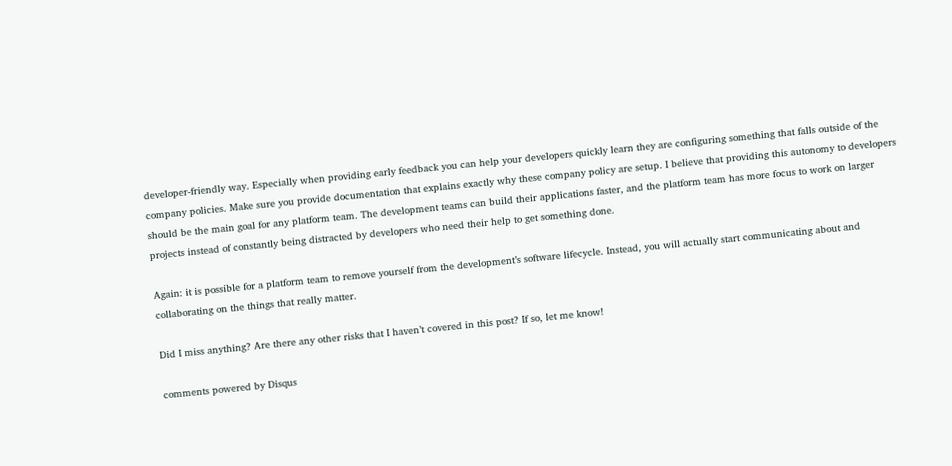developer-friendly way. Especially when providing early feedback you can help your developers quickly learn they are configuring something that falls outside of the company policies. Make sure you provide documentation that explains exactly why these company policy are setup. I believe that providing this autonomy to developers should be the main goal for any platform team. The development teams can build their applications faster, and the platform team has more focus to work on larger projects instead of constantly being distracted by developers who need their help to get something done.

Again: it is possible for a platform team to remove yourself from the development’s software lifecycle. Instead, you will actually start communicating about and collaborating on the things that really matter.

Did I miss anything? Are there any other risks that I haven’t covered in this post? If so, let me know!

comments powered by Disqus